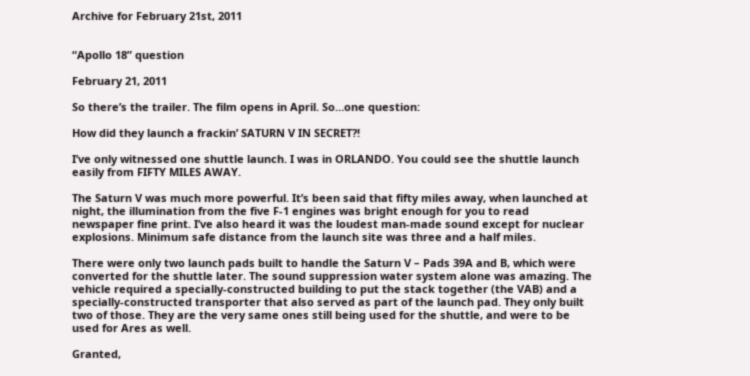Archive for February 21st, 2011


“Apollo 18” question

February 21, 2011

So there’s the trailer. The film opens in April. So…one question:

How did they launch a frackin’ SATURN V IN SECRET?!

I’ve only witnessed one shuttle launch. I was in ORLANDO. You could see the shuttle launch easily from FIFTY MILES AWAY.

The Saturn V was much more powerful. It’s been said that fifty miles away, when launched at night, the illumination from the five F-1 engines was bright enough for you to read newspaper fine print. I’ve also heard it was the loudest man-made sound except for nuclear explosions. Minimum safe distance from the launch site was three and a half miles.

There were only two launch pads built to handle the Saturn V – Pads 39A and B, which were converted for the shuttle later. The sound suppression water system alone was amazing. The vehicle required a specially-constructed building to put the stack together (the VAB) and a specially-constructed transporter that also served as part of the launch pad. They only built two of those. They are the very same ones still being used for the shuttle, and were to be used for Ares as well.

Granted,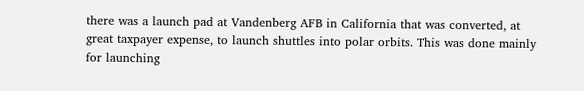there was a launch pad at Vandenberg AFB in California that was converted, at great taxpayer expense, to launch shuttles into polar orbits. This was done mainly for launching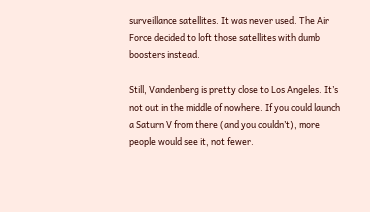surveillance satellites. It was never used. The Air Force decided to loft those satellites with dumb boosters instead.

Still, Vandenberg is pretty close to Los Angeles. It’s not out in the middle of nowhere. If you could launch a Saturn V from there (and you couldn’t), more people would see it, not fewer.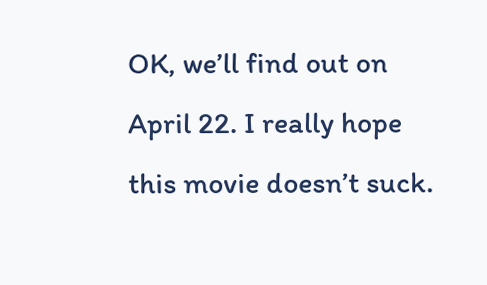OK, we’ll find out on April 22. I really hope this movie doesn’t suck.